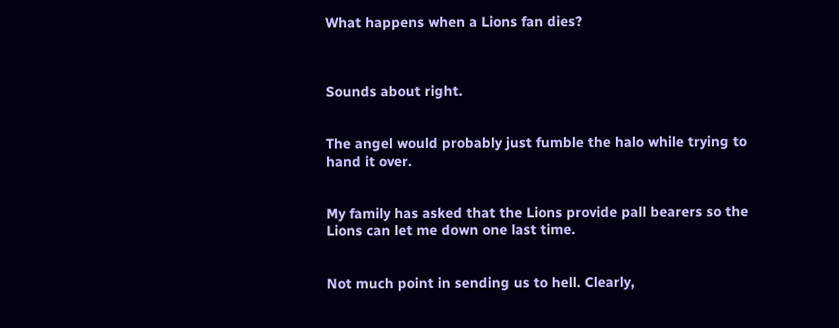What happens when a Lions fan dies?



Sounds about right.


The angel would probably just fumble the halo while trying to hand it over.


My family has asked that the Lions provide pall bearers so the Lions can let me down one last time.


Not much point in sending us to hell. Clearly,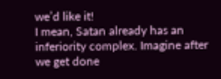we’d like it!
I mean, Satan already has an inferiority complex. Imagine after we get done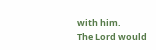with him.
The Lord would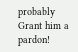probably Grant him a pardon!